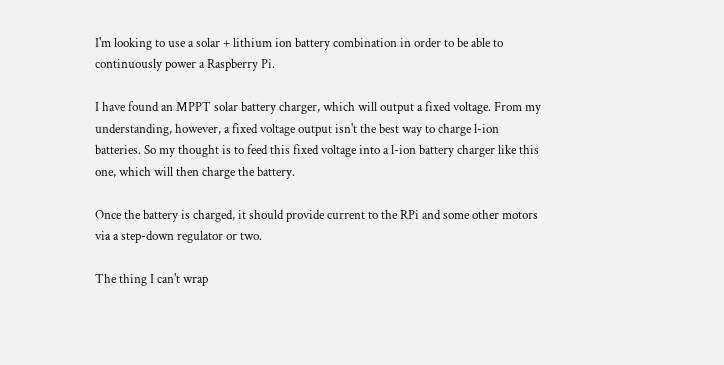I'm looking to use a solar + lithium ion battery combination in order to be able to continuously power a Raspberry Pi.

I have found an MPPT solar battery charger, which will output a fixed voltage. From my understanding, however, a fixed voltage output isn't the best way to charge l-ion batteries. So my thought is to feed this fixed voltage into a l-ion battery charger like this one, which will then charge the battery.

Once the battery is charged, it should provide current to the RPi and some other motors via a step-down regulator or two.

The thing I can't wrap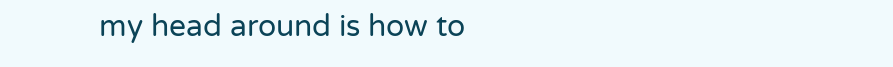my head around is how to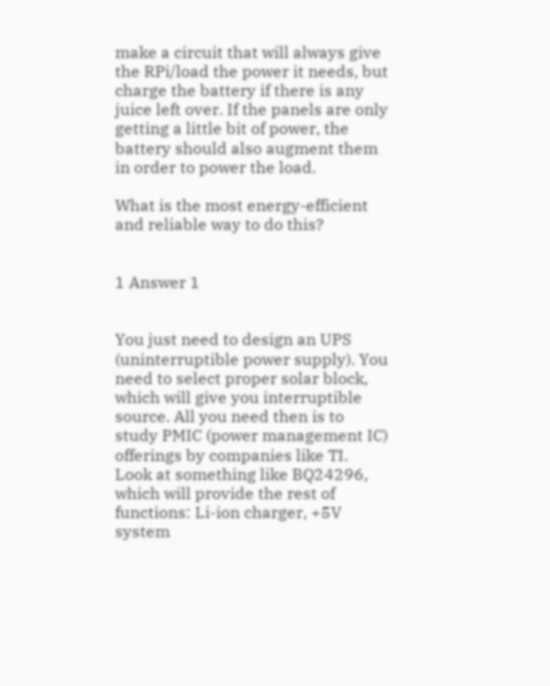make a circuit that will always give the RPi/load the power it needs, but charge the battery if there is any juice left over. If the panels are only getting a little bit of power, the battery should also augment them in order to power the load.

What is the most energy-efficient and reliable way to do this?


1 Answer 1


You just need to design an UPS (uninterruptible power supply). You need to select proper solar block, which will give you interruptible source. All you need then is to study PMIC (power management IC) offerings by companies like TI. Look at something like BQ24296, which will provide the rest of functions: Li-ion charger, +5V system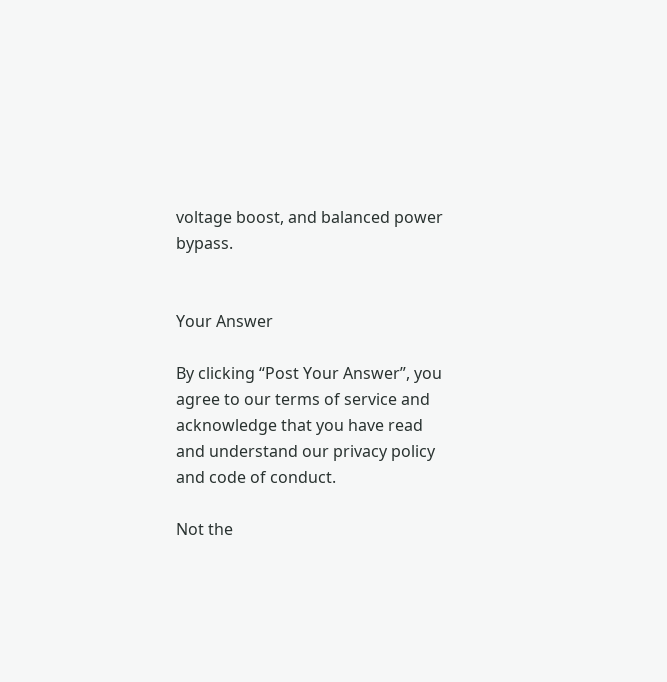voltage boost, and balanced power bypass.


Your Answer

By clicking “Post Your Answer”, you agree to our terms of service and acknowledge that you have read and understand our privacy policy and code of conduct.

Not the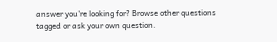answer you're looking for? Browse other questions tagged or ask your own question.